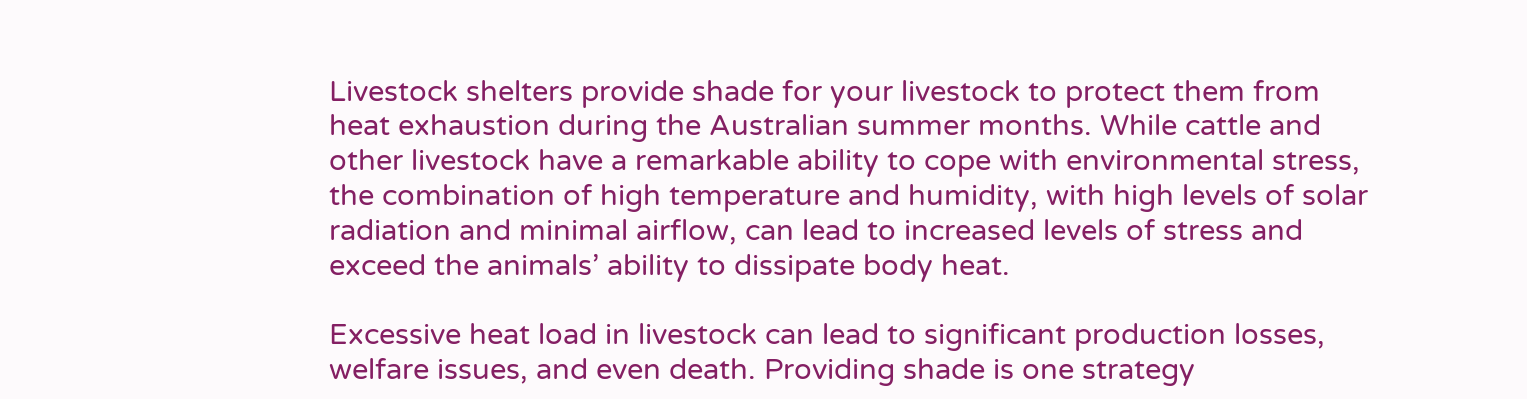Livestock shelters provide shade for your livestock to protect them from heat exhaustion during the Australian summer months. While cattle and other livestock have a remarkable ability to cope with environmental stress, the combination of high temperature and humidity, with high levels of solar radiation and minimal airflow, can lead to increased levels of stress and exceed the animals’ ability to dissipate body heat.

Excessive heat load in livestock can lead to significant production losses, welfare issues, and even death. Providing shade is one strategy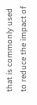that is commonly used to reduce the impact of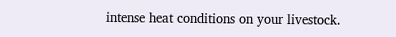intense heat conditions on your livestock.